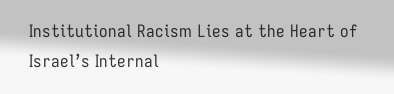Institutional Racism Lies at the Heart of Israel’s Internal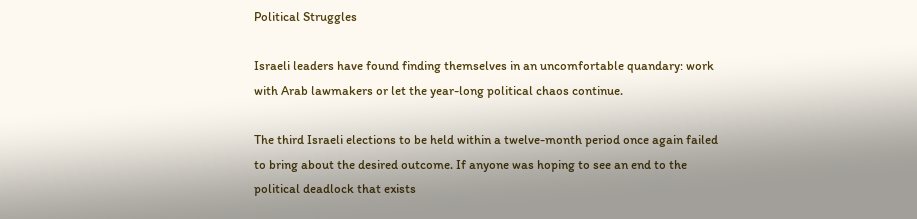Political Struggles

Israeli leaders have found finding themselves in an uncomfortable quandary: work with Arab lawmakers or let the year-long political chaos continue.

The third Israeli elections to be held within a twelve-month period once again failed to bring about the desired outcome. If anyone was hoping to see an end to the political deadlock that exists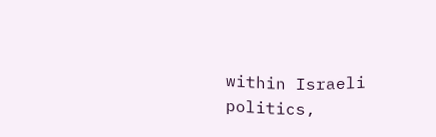within Israeli politics,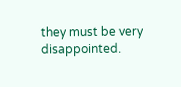they must be very disappointed.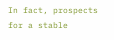In fact, prospects for a stable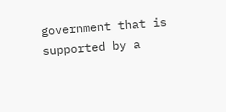government that is supported by a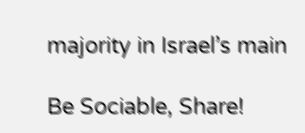majority in Israel’s main

Be Sociable, Share!